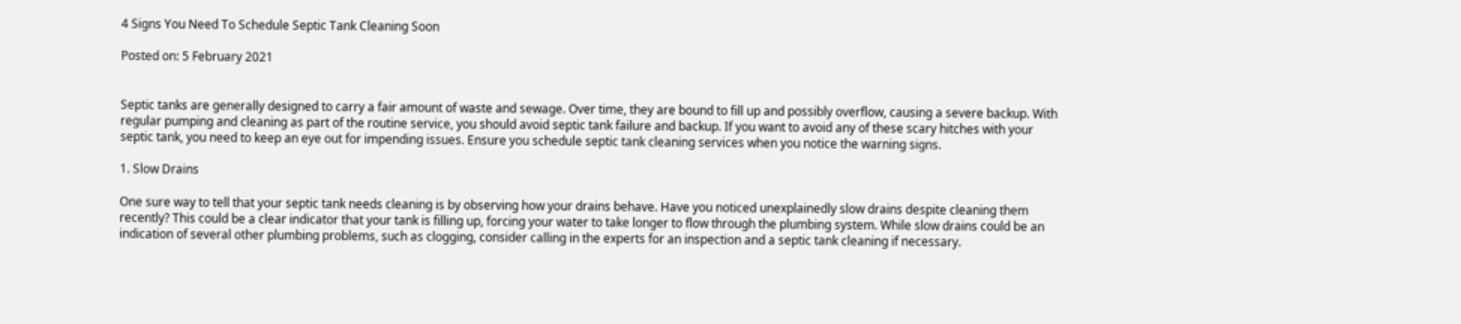4 Signs You Need To Schedule Septic Tank Cleaning Soon

Posted on: 5 February 2021


Septic tanks are generally designed to carry a fair amount of waste and sewage. Over time, they are bound to fill up and possibly overflow, causing a severe backup. With regular pumping and cleaning as part of the routine service, you should avoid septic tank failure and backup. If you want to avoid any of these scary hitches with your septic tank, you need to keep an eye out for impending issues. Ensure you schedule septic tank cleaning services when you notice the warning signs.

1. Slow Drains

One sure way to tell that your septic tank needs cleaning is by observing how your drains behave. Have you noticed unexplainedly slow drains despite cleaning them recently? This could be a clear indicator that your tank is filling up, forcing your water to take longer to flow through the plumbing system. While slow drains could be an indication of several other plumbing problems, such as clogging, consider calling in the experts for an inspection and a septic tank cleaning if necessary.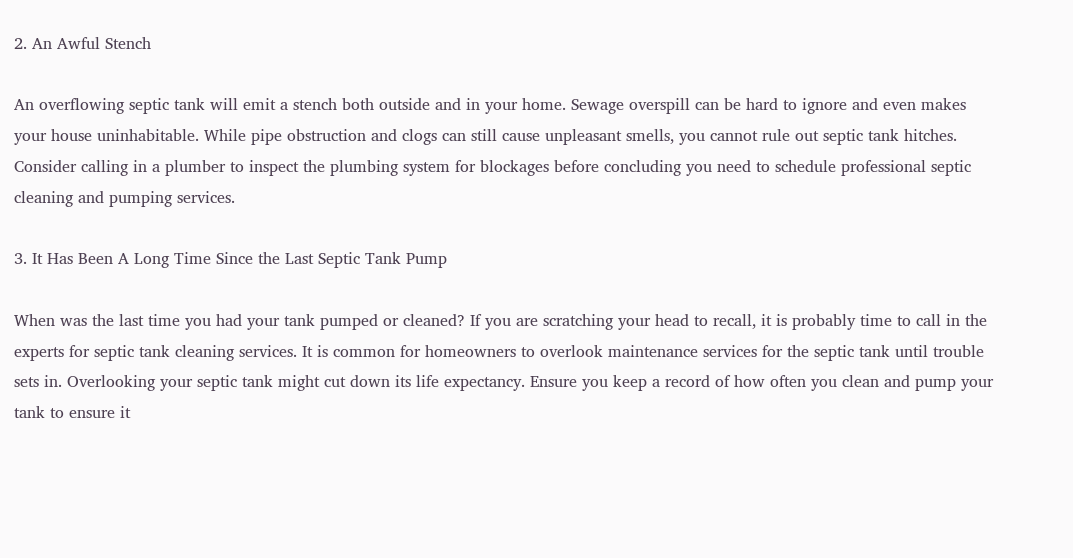2. An Awful Stench

An overflowing septic tank will emit a stench both outside and in your home. Sewage overspill can be hard to ignore and even makes your house uninhabitable. While pipe obstruction and clogs can still cause unpleasant smells, you cannot rule out septic tank hitches. Consider calling in a plumber to inspect the plumbing system for blockages before concluding you need to schedule professional septic cleaning and pumping services.

3. It Has Been A Long Time Since the Last Septic Tank Pump

When was the last time you had your tank pumped or cleaned? If you are scratching your head to recall, it is probably time to call in the experts for septic tank cleaning services. It is common for homeowners to overlook maintenance services for the septic tank until trouble sets in. Overlooking your septic tank might cut down its life expectancy. Ensure you keep a record of how often you clean and pump your tank to ensure it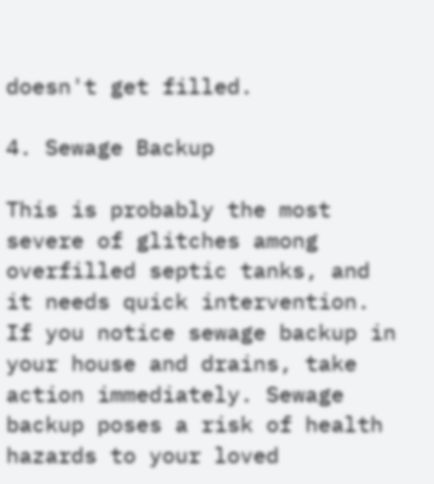doesn't get filled.

4. Sewage Backup

This is probably the most severe of glitches among overfilled septic tanks, and it needs quick intervention. If you notice sewage backup in your house and drains, take action immediately. Sewage backup poses a risk of health hazards to your loved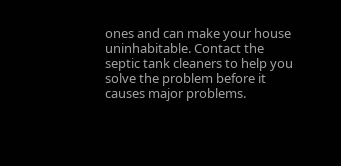ones and can make your house uninhabitable. Contact the septic tank cleaners to help you solve the problem before it causes major problems.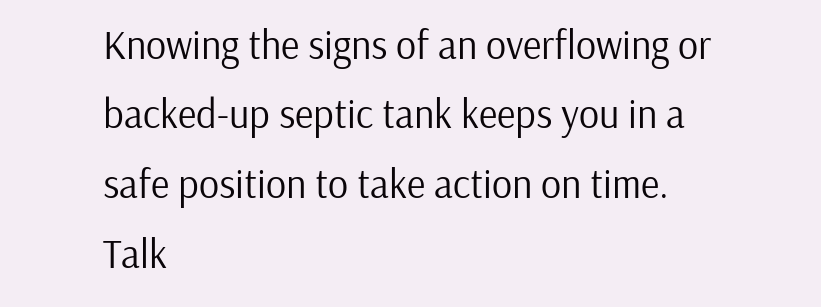Knowing the signs of an overflowing or backed-up septic tank keeps you in a safe position to take action on time. Talk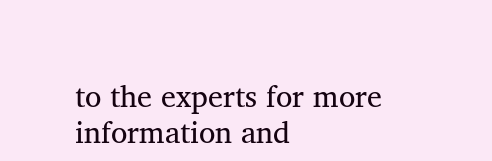to the experts for more information and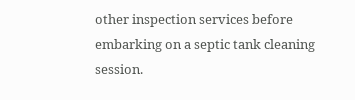other inspection services before embarking on a septic tank cleaning session.